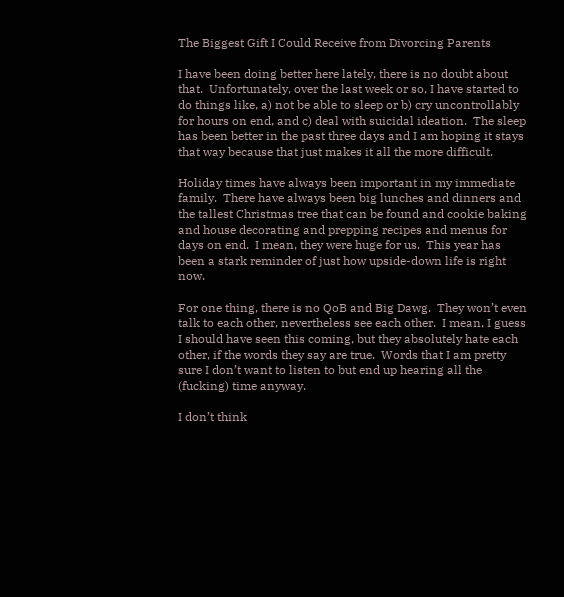The Biggest Gift I Could Receive from Divorcing Parents

I have been doing better here lately, there is no doubt about that.  Unfortunately, over the last week or so, I have started to do things like, a) not be able to sleep or b) cry uncontrollably for hours on end, and c) deal with suicidal ideation.  The sleep has been better in the past three days and I am hoping it stays that way because that just makes it all the more difficult.

Holiday times have always been important in my immediate family.  There have always been big lunches and dinners and the tallest Christmas tree that can be found and cookie baking and house decorating and prepping recipes and menus for days on end.  I mean, they were huge for us.  This year has been a stark reminder of just how upside-down life is right now.

For one thing, there is no QoB and Big Dawg.  They won’t even talk to each other, nevertheless see each other.  I mean, I guess I should have seen this coming, but they absolutely hate each other, if the words they say are true.  Words that I am pretty sure I don’t want to listen to but end up hearing all the (fucking) time anyway.

I don’t think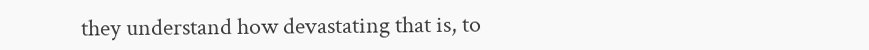they understand how devastating that is, to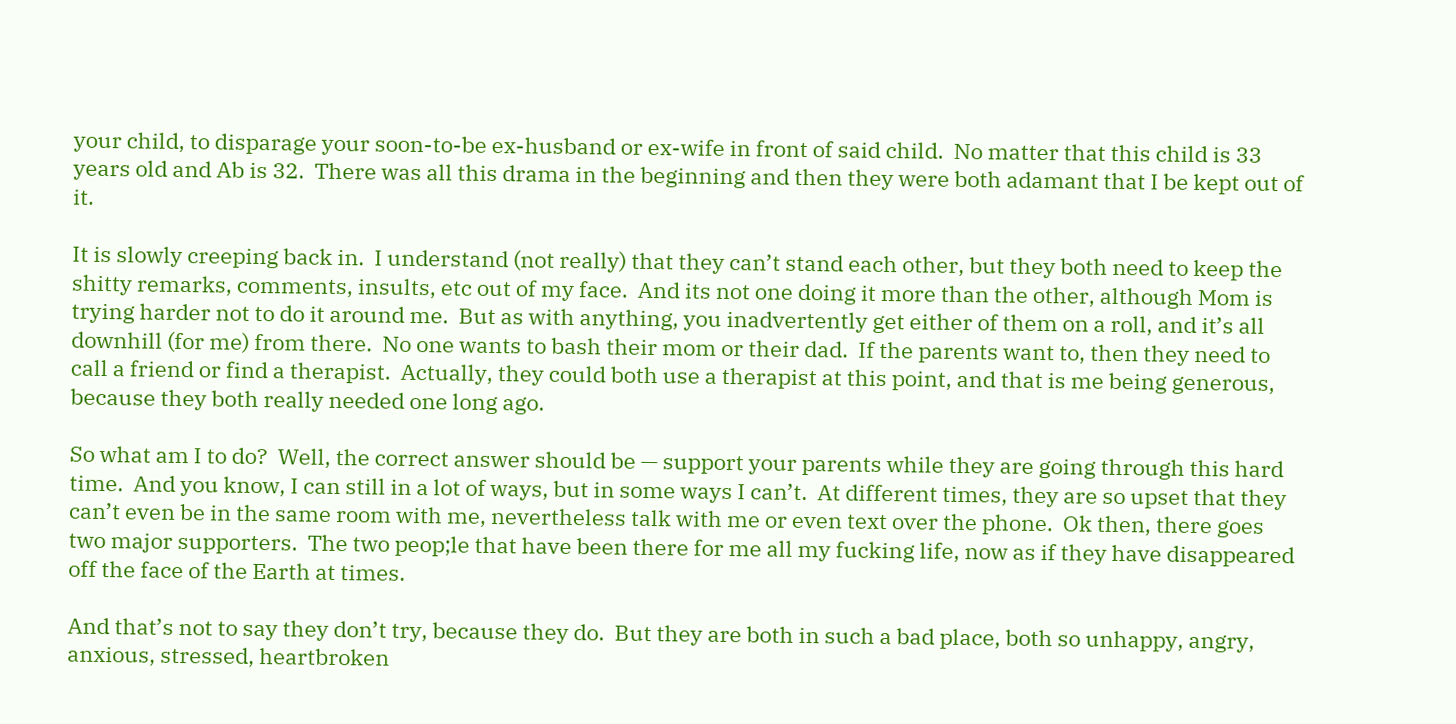your child, to disparage your soon-to-be ex-husband or ex-wife in front of said child.  No matter that this child is 33 years old and Ab is 32.  There was all this drama in the beginning and then they were both adamant that I be kept out of it.

It is slowly creeping back in.  I understand (not really) that they can’t stand each other, but they both need to keep the shitty remarks, comments, insults, etc out of my face.  And its not one doing it more than the other, although Mom is trying harder not to do it around me.  But as with anything, you inadvertently get either of them on a roll, and it’s all downhill (for me) from there.  No one wants to bash their mom or their dad.  If the parents want to, then they need to call a friend or find a therapist.  Actually, they could both use a therapist at this point, and that is me being generous, because they both really needed one long ago.

So what am I to do?  Well, the correct answer should be — support your parents while they are going through this hard time.  And you know, I can still in a lot of ways, but in some ways I can’t.  At different times, they are so upset that they can’t even be in the same room with me, nevertheless talk with me or even text over the phone.  Ok then, there goes two major supporters.  The two peop;le that have been there for me all my fucking life, now as if they have disappeared off the face of the Earth at times.

And that’s not to say they don’t try, because they do.  But they are both in such a bad place, both so unhappy, angry, anxious, stressed, heartbroken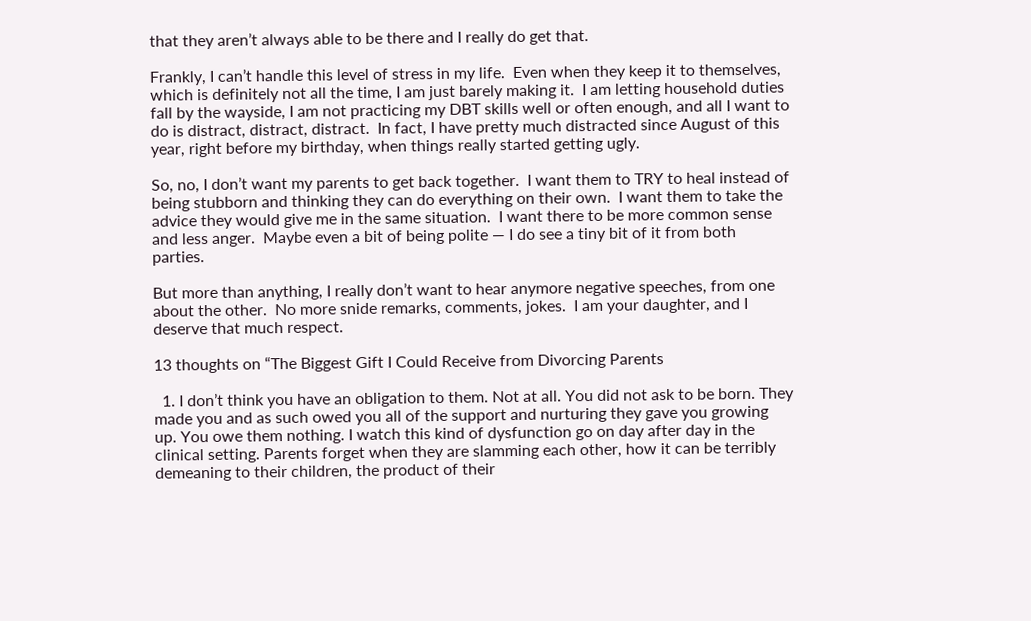that they aren’t always able to be there and I really do get that.

Frankly, I can’t handle this level of stress in my life.  Even when they keep it to themselves, which is definitely not all the time, I am just barely making it.  I am letting household duties fall by the wayside, I am not practicing my DBT skills well or often enough, and all I want to do is distract, distract, distract.  In fact, I have pretty much distracted since August of this year, right before my birthday, when things really started getting ugly.

So, no, I don’t want my parents to get back together.  I want them to TRY to heal instead of being stubborn and thinking they can do everything on their own.  I want them to take the advice they would give me in the same situation.  I want there to be more common sense and less anger.  Maybe even a bit of being polite — I do see a tiny bit of it from both parties.

But more than anything, I really don’t want to hear anymore negative speeches, from one about the other.  No more snide remarks, comments, jokes.  I am your daughter, and I deserve that much respect.

13 thoughts on “The Biggest Gift I Could Receive from Divorcing Parents

  1. I don’t think you have an obligation to them. Not at all. You did not ask to be born. They made you and as such owed you all of the support and nurturing they gave you growing up. You owe them nothing. I watch this kind of dysfunction go on day after day in the clinical setting. Parents forget when they are slamming each other, how it can be terribly demeaning to their children, the product of their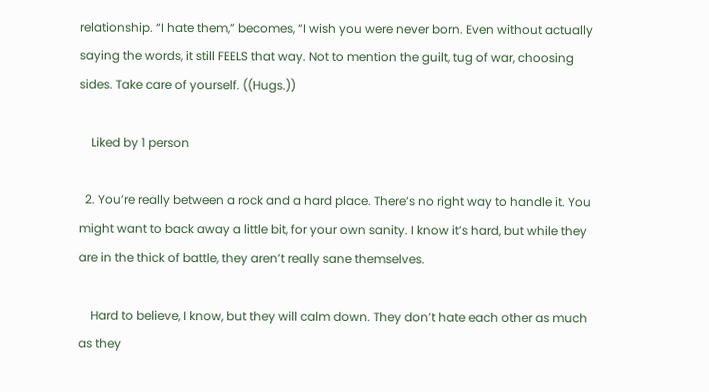relationship. “I hate them,” becomes, “I wish you were never born. Even without actually saying the words, it still FEELS that way. Not to mention the guilt, tug of war, choosing sides. Take care of yourself. ((Hugs.))

    Liked by 1 person

  2. You’re really between a rock and a hard place. There’s no right way to handle it. You might want to back away a little bit, for your own sanity. I know it’s hard, but while they are in the thick of battle, they aren’t really sane themselves.

    Hard to believe, I know, but they will calm down. They don’t hate each other as much as they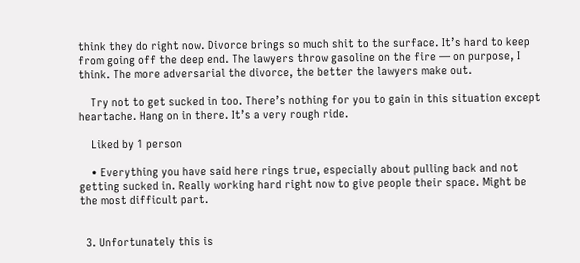think they do right now. Divorce brings so much shit to the surface. It’s hard to keep from going off the deep end. The lawyers throw gasoline on the fire — on purpose, I think. The more adversarial the divorce, the better the lawyers make out.

    Try not to get sucked in too. There’s nothing for you to gain in this situation except heartache. Hang on in there. It’s a very rough ride.

    Liked by 1 person

    • Everything you have said here rings true, especially about pulling back and not getting sucked in. Really working hard right now to give people their space. Might be the most difficult part.


  3. Unfortunately this is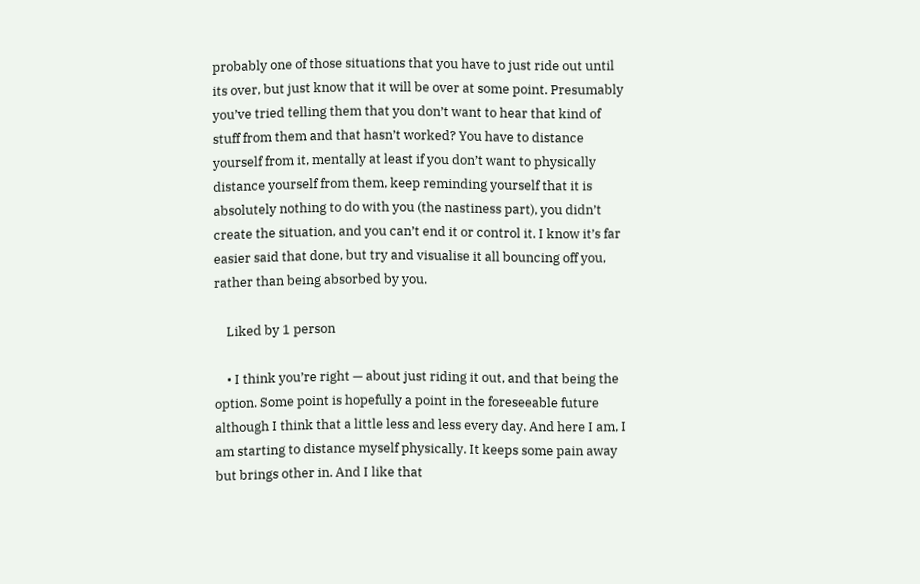probably one of those situations that you have to just ride out until its over, but just know that it will be over at some point. Presumably you’ve tried telling them that you don’t want to hear that kind of stuff from them and that hasn’t worked? You have to distance yourself from it, mentally at least if you don’t want to physically distance yourself from them, keep reminding yourself that it is absolutely nothing to do with you (the nastiness part), you didn’t create the situation, and you can’t end it or control it. I know it’s far easier said that done, but try and visualise it all bouncing off you, rather than being absorbed by you.

    Liked by 1 person

    • I think you’re right — about just riding it out, and that being the option. Some point is hopefully a point in the foreseeable future although I think that a little less and less every day. And here I am, I am starting to distance myself physically. It keeps some pain away but brings other in. And I like that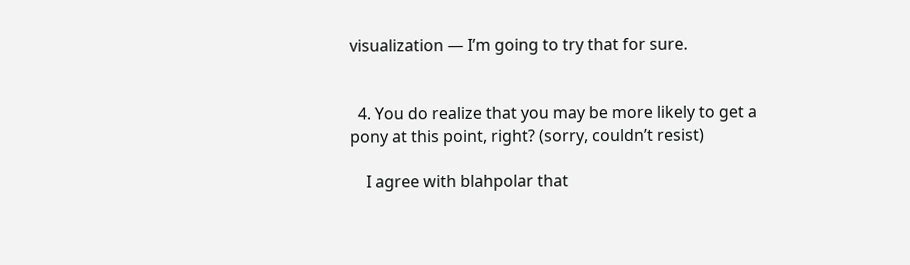visualization — I’m going to try that for sure.


  4. You do realize that you may be more likely to get a pony at this point, right? (sorry, couldn’t resist)

    I agree with blahpolar that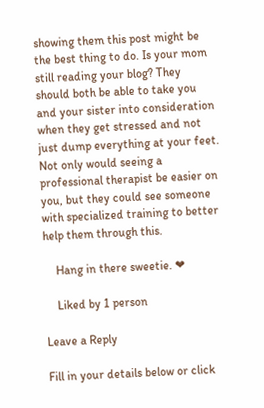showing them this post might be the best thing to do. Is your mom still reading your blog? They should both be able to take you and your sister into consideration when they get stressed and not just dump everything at your feet. Not only would seeing a professional therapist be easier on you, but they could see someone with specialized training to better help them through this.

    Hang in there sweetie. ❤

    Liked by 1 person

Leave a Reply

Fill in your details below or click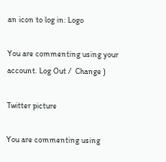an icon to log in: Logo

You are commenting using your account. Log Out /  Change )

Twitter picture

You are commenting using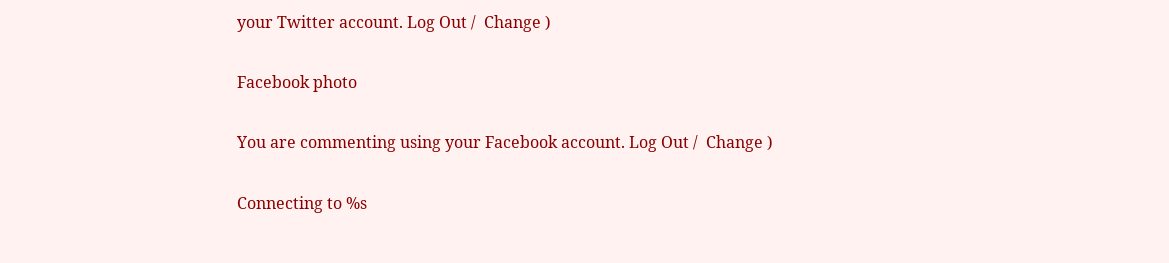your Twitter account. Log Out /  Change )

Facebook photo

You are commenting using your Facebook account. Log Out /  Change )

Connecting to %s